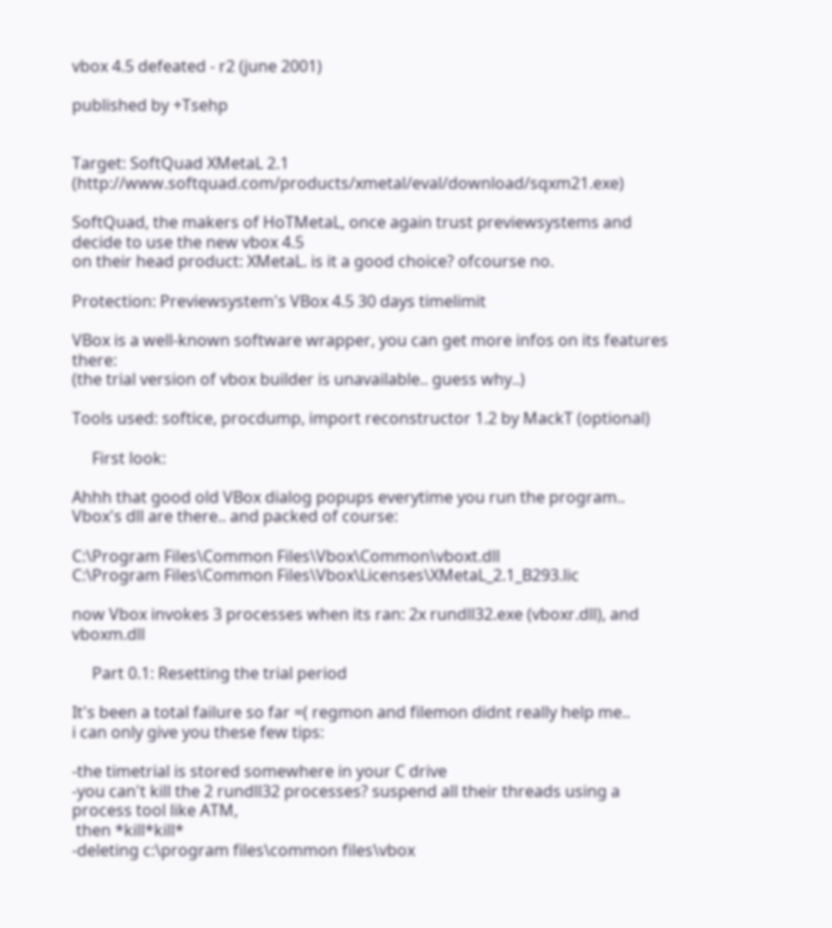vbox 4.5 defeated - r2 (june 2001)

published by +Tsehp


Target: SoftQuad XMetaL 2.1 (http://www.softquad.com/products/xmetal/eval/download/sqxm21.exe)

SoftQuad, the makers of HoTMetaL, once again trust previewsystems and decide to use the new vbox 4.5
on their head product: XMetaL. is it a good choice? ofcourse no.

Protection: Previewsystem's VBox 4.5 30 days timelimit

VBox is a well-known software wrapper, you can get more infos on its features there:
(the trial version of vbox builder is unavailable.. guess why..)

Tools used: softice, procdump, import reconstructor 1.2 by MackT (optional)

     First look:

Ahhh that good old VBox dialog popups everytime you run the program..
Vbox's dll are there.. and packed of course:

C:\Program Files\Common Files\Vbox\Common\vboxt.dll
C:\Program Files\Common Files\Vbox\Licenses\XMetaL_2.1_B293.lic

now Vbox invokes 3 processes when its ran: 2x rundll32.exe (vboxr.dll), and vboxm.dll

     Part 0.1: Resetting the trial period

It's been a total failure so far =( regmon and filemon didnt really help me..
i can only give you these few tips:

-the timetrial is stored somewhere in your C drive
-you can't kill the 2 rundll32 processes? suspend all their threads using a process tool like ATM,
 then *kill*kill*
-deleting c:\program files\common files\vbox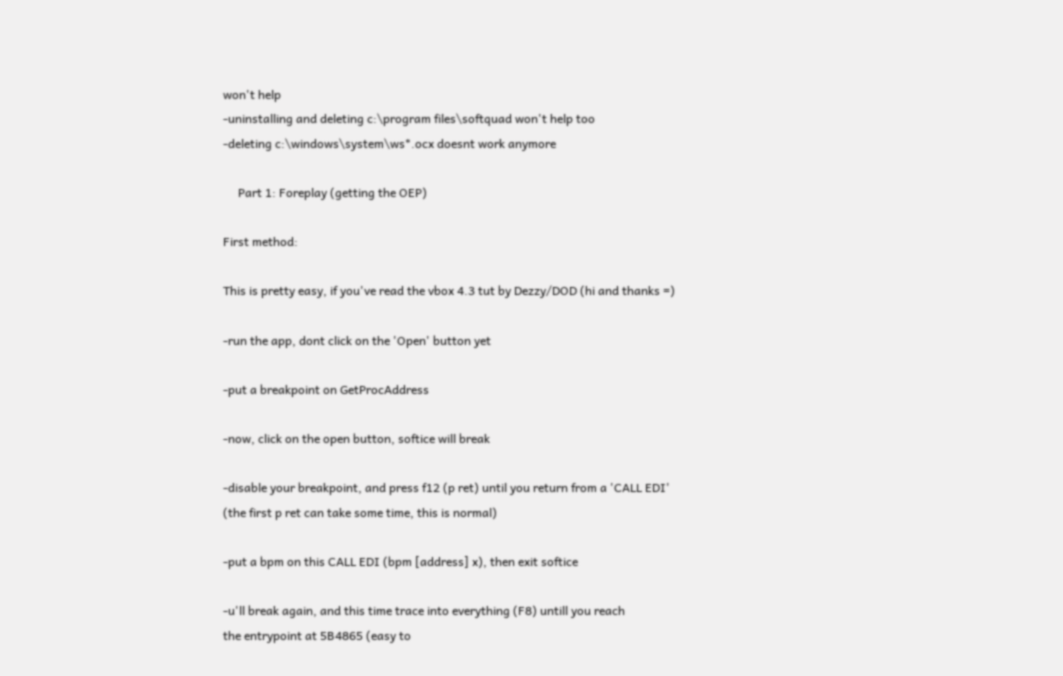won't help
-uninstalling and deleting c:\program files\softquad won't help too
-deleting c:\windows\system\ws*.ocx doesnt work anymore

     Part 1: Foreplay (getting the OEP)

First method:

This is pretty easy, if you've read the vbox 4.3 tut by Dezzy/DOD (hi and thanks =)

-run the app, dont click on the 'Open' button yet

-put a breakpoint on GetProcAddress

-now, click on the open button, softice will break

-disable your breakpoint, and press f12 (p ret) until you return from a 'CALL EDI'
(the first p ret can take some time, this is normal)

-put a bpm on this CALL EDI (bpm [address] x), then exit softice

-u'll break again, and this time trace into everything (F8) untill you reach
the entrypoint at 5B4865 (easy to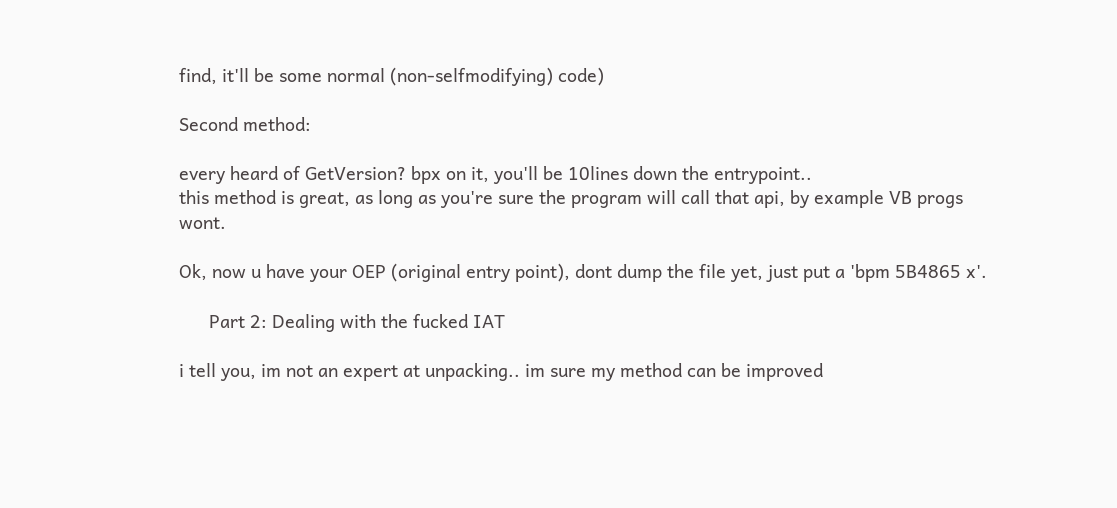find, it'll be some normal (non-selfmodifying) code)

Second method:

every heard of GetVersion? bpx on it, you'll be 10lines down the entrypoint..
this method is great, as long as you're sure the program will call that api, by example VB progs wont.

Ok, now u have your OEP (original entry point), dont dump the file yet, just put a 'bpm 5B4865 x'.

      Part 2: Dealing with the fucked IAT

i tell you, im not an expert at unpacking.. im sure my method can be improved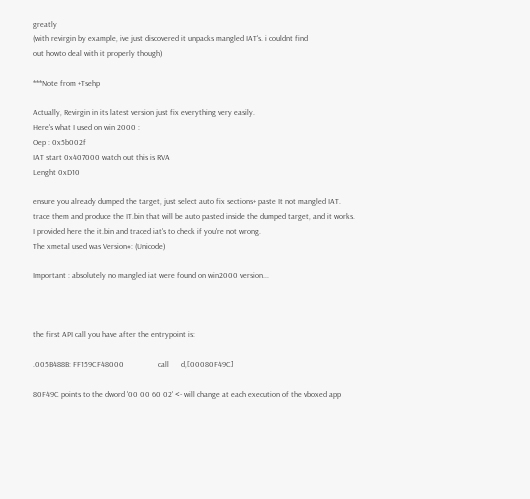greatly
(with revirgin by example, ive just discovered it unpacks mangled IAT's. i couldnt find
out howto deal with it properly though)

***Note from +Tsehp

Actually, Revirgin in its latest version just fix everything very easily.
Here's what I used on win 2000 :
Oep : 0x5b002f
IAT start 0x407000 watch out this is RVA
Lenght 0xD10

ensure you already dumped the target, just select auto fix sections+ paste It not mangled IAT.
trace them and produce the IT.bin that will be auto pasted inside the dumped target, and it works.
I provided here the it.bin and traced iat's to check if you're not wrong.
The xmetal used was Version#: (Unicode)

Important : absolutely no mangled iat were found on win2000 version...



the first API call you have after the entrypoint is:

.005B488B: FF159CF48000                 call      d,[00080F49C]

80F49C points to the dword '00 00 60 02' <- will change at each execution of the vboxed app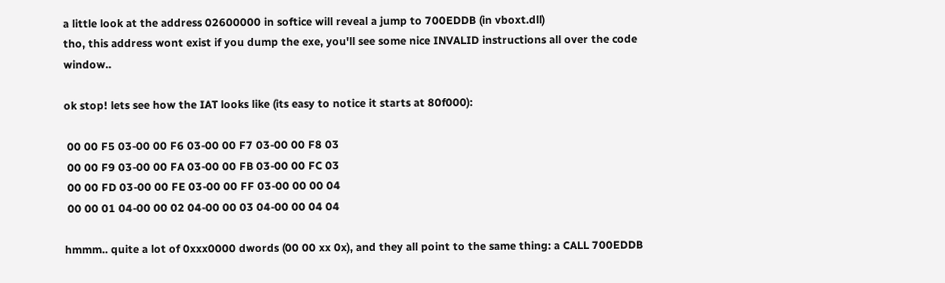a little look at the address 02600000 in softice will reveal a jump to 700EDDB (in vboxt.dll)
tho, this address wont exist if you dump the exe, you'll see some nice INVALID instructions all over the code window..

ok stop! lets see how the IAT looks like (its easy to notice it starts at 80f000):

 00 00 F5 03-00 00 F6 03-00 00 F7 03-00 00 F8 03
 00 00 F9 03-00 00 FA 03-00 00 FB 03-00 00 FC 03
 00 00 FD 03-00 00 FE 03-00 00 FF 03-00 00 00 04
 00 00 01 04-00 00 02 04-00 00 03 04-00 00 04 04

hmmm.. quite a lot of 0xxx0000 dwords (00 00 xx 0x), and they all point to the same thing: a CALL 700EDDB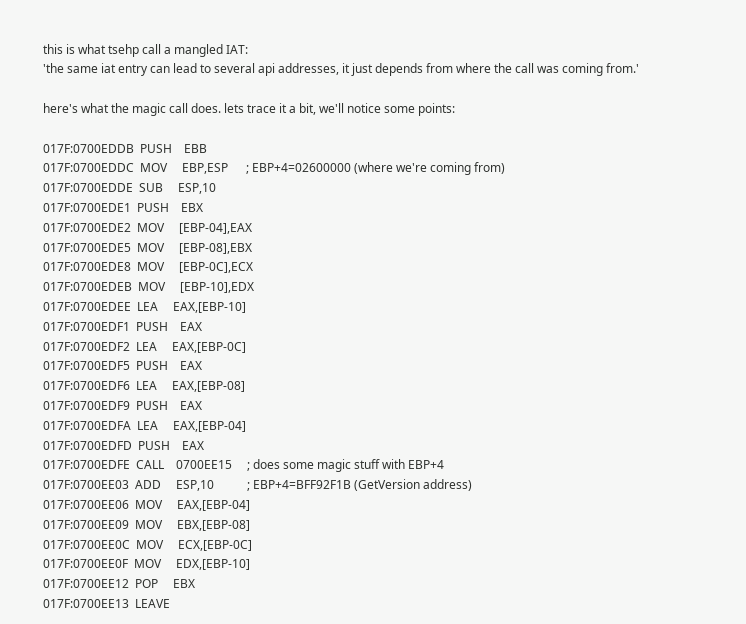this is what tsehp call a mangled IAT:
'the same iat entry can lead to several api addresses, it just depends from where the call was coming from.'

here's what the magic call does. lets trace it a bit, we'll notice some points:

017F:0700EDDB  PUSH    EBB
017F:0700EDDC  MOV     EBP,ESP      ; EBP+4=02600000 (where we're coming from)
017F:0700EDDE  SUB     ESP,10
017F:0700EDE1  PUSH    EBX
017F:0700EDE2  MOV     [EBP-04],EAX
017F:0700EDE5  MOV     [EBP-08],EBX
017F:0700EDE8  MOV     [EBP-0C],ECX
017F:0700EDEB  MOV     [EBP-10],EDX
017F:0700EDEE  LEA     EAX,[EBP-10]
017F:0700EDF1  PUSH    EAX
017F:0700EDF2  LEA     EAX,[EBP-0C]
017F:0700EDF5  PUSH    EAX
017F:0700EDF6  LEA     EAX,[EBP-08]
017F:0700EDF9  PUSH    EAX
017F:0700EDFA  LEA     EAX,[EBP-04]
017F:0700EDFD  PUSH    EAX
017F:0700EDFE  CALL    0700EE15     ; does some magic stuff with EBP+4
017F:0700EE03  ADD     ESP,10           ; EBP+4=BFF92F1B (GetVersion address)
017F:0700EE06  MOV     EAX,[EBP-04]
017F:0700EE09  MOV     EBX,[EBP-08]
017F:0700EE0C  MOV     ECX,[EBP-0C]
017F:0700EE0F  MOV     EDX,[EBP-10]
017F:0700EE12  POP     EBX
017F:0700EE13  LEAVE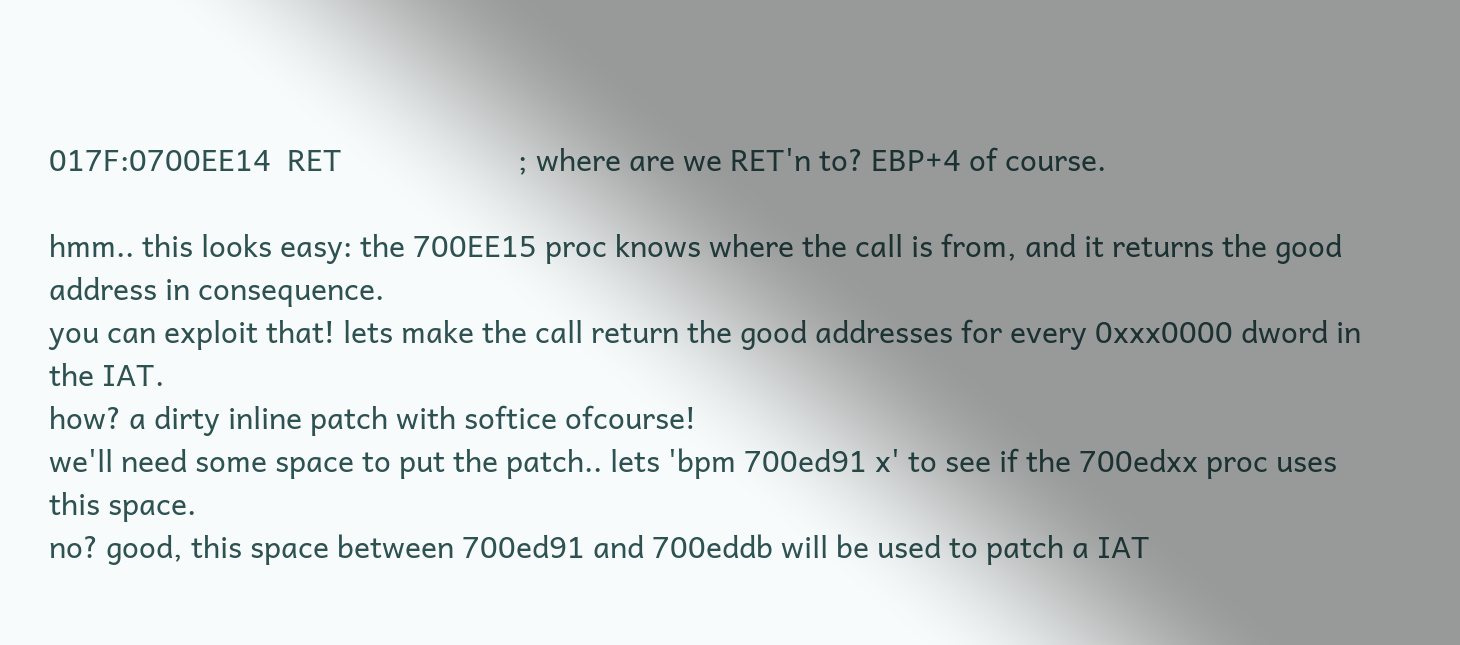017F:0700EE14  RET                      ; where are we RET'n to? EBP+4 of course.

hmm.. this looks easy: the 700EE15 proc knows where the call is from, and it returns the good address in consequence.
you can exploit that! lets make the call return the good addresses for every 0xxx0000 dword in the IAT.
how? a dirty inline patch with softice ofcourse!
we'll need some space to put the patch.. lets 'bpm 700ed91 x' to see if the 700edxx proc uses this space.
no? good, this space between 700ed91 and 700eddb will be used to patch a IAT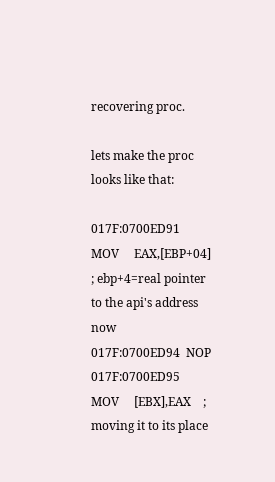recovering proc.

lets make the proc looks like that:

017F:0700ED91  MOV     EAX,[EBP+04] ; ebp+4=real pointer to the api's address now
017F:0700ED94  NOP
017F:0700ED95  MOV     [EBX],EAX    ; moving it to its place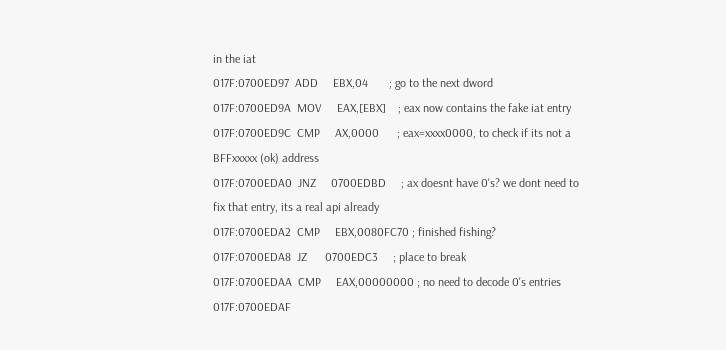in the iat
017F:0700ED97  ADD     EBX,04       ; go to the next dword
017F:0700ED9A  MOV     EAX,[EBX]    ; eax now contains the fake iat entry
017F:0700ED9C  CMP     AX,0000      ; eax=xxxx0000, to check if its not a BFFxxxxx (ok) address
017F:0700EDA0  JNZ     0700EDBD     ; ax doesnt have 0's? we dont need to fix that entry, its a real api already
017F:0700EDA2  CMP     EBX,0080FC70 ; finished fishing?
017F:0700EDA8  JZ      0700EDC3     ; place to break
017F:0700EDAA  CMP     EAX,00000000 ; no need to decode 0's entries
017F:0700EDAF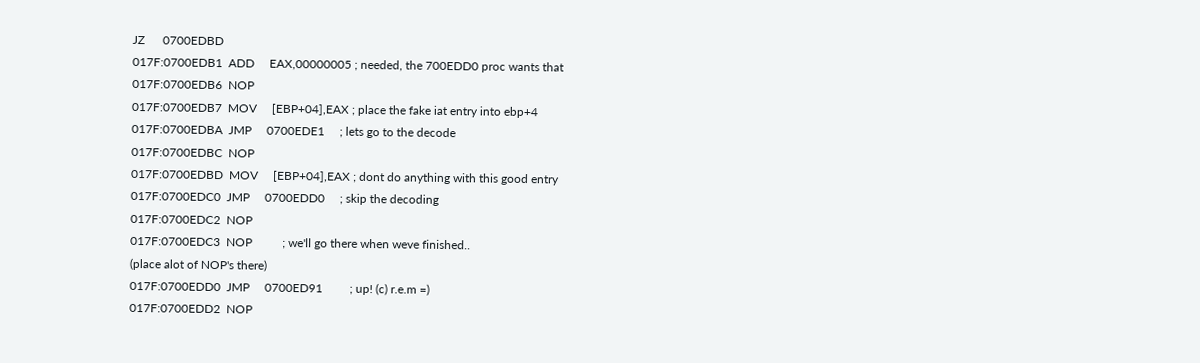JZ      0700EDBD
017F:0700EDB1  ADD     EAX,00000005 ; needed, the 700EDD0 proc wants that
017F:0700EDB6  NOP
017F:0700EDB7  MOV     [EBP+04],EAX ; place the fake iat entry into ebp+4
017F:0700EDBA  JMP     0700EDE1     ; lets go to the decode
017F:0700EDBC  NOP
017F:0700EDBD  MOV     [EBP+04],EAX ; dont do anything with this good entry
017F:0700EDC0  JMP     0700EDD0     ; skip the decoding
017F:0700EDC2  NOP
017F:0700EDC3  NOP          ; we'll go there when weve finished..
(place alot of NOP's there)
017F:0700EDD0  JMP     0700ED91         ; up! (c) r.e.m =)
017F:0700EDD2  NOP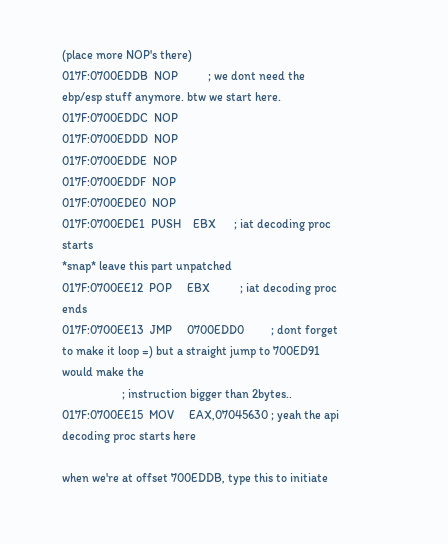(place more NOP's there)
017F:0700EDDB  NOP          ; we dont need the ebp/esp stuff anymore. btw we start here.
017F:0700EDDC  NOP
017F:0700EDDD  NOP
017F:0700EDDE  NOP
017F:0700EDDF  NOP
017F:0700EDE0  NOP
017F:0700EDE1  PUSH    EBX      ; iat decoding proc starts
*snap* leave this part unpatched
017F:0700EE12  POP     EBX          ; iat decoding proc ends
017F:0700EE13  JMP     0700EDD0         ; dont forget to make it loop =) but a straight jump to 700ED91 would make the
                    ; instruction bigger than 2bytes..
017F:0700EE15  MOV     EAX,07045630 ; yeah the api decoding proc starts here

when we're at offset 700EDDB, type this to initiate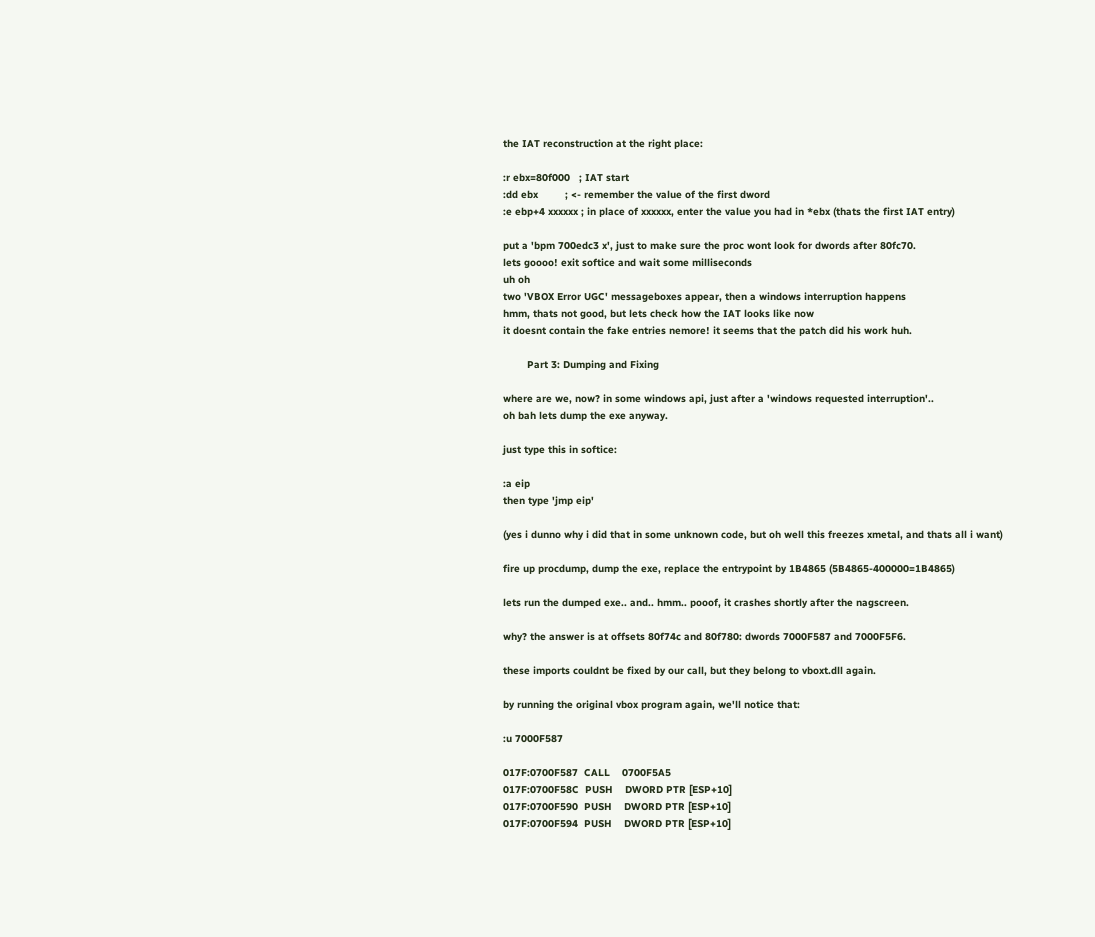the IAT reconstruction at the right place:

:r ebx=80f000   ; IAT start
:dd ebx         ; <- remember the value of the first dword
:e ebp+4 xxxxxx ; in place of xxxxxx, enter the value you had in *ebx (thats the first IAT entry)

put a 'bpm 700edc3 x', just to make sure the proc wont look for dwords after 80fc70.
lets goooo! exit softice and wait some milliseconds
uh oh
two 'VBOX Error UGC' messageboxes appear, then a windows interruption happens
hmm, thats not good, but lets check how the IAT looks like now
it doesnt contain the fake entries nemore! it seems that the patch did his work huh.

        Part 3: Dumping and Fixing

where are we, now? in some windows api, just after a 'windows requested interruption'..
oh bah lets dump the exe anyway.

just type this in softice:

:a eip
then type 'jmp eip'

(yes i dunno why i did that in some unknown code, but oh well this freezes xmetal, and thats all i want)

fire up procdump, dump the exe, replace the entrypoint by 1B4865 (5B4865-400000=1B4865)

lets run the dumped exe.. and.. hmm.. pooof, it crashes shortly after the nagscreen.

why? the answer is at offsets 80f74c and 80f780: dwords 7000F587 and 7000F5F6.

these imports couldnt be fixed by our call, but they belong to vboxt.dll again.

by running the original vbox program again, we'll notice that:

:u 7000F587

017F:0700F587  CALL    0700F5A5
017F:0700F58C  PUSH    DWORD PTR [ESP+10]
017F:0700F590  PUSH    DWORD PTR [ESP+10]
017F:0700F594  PUSH    DWORD PTR [ESP+10]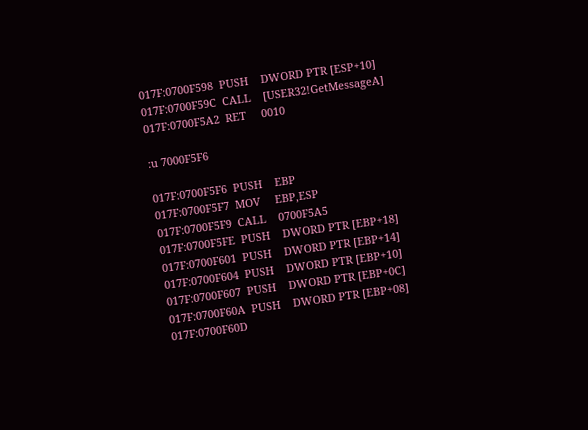017F:0700F598  PUSH    DWORD PTR [ESP+10]
017F:0700F59C  CALL    [USER32!GetMessageA]
017F:0700F5A2  RET     0010

:u 7000F5F6

017F:0700F5F6  PUSH    EBP
017F:0700F5F7  MOV     EBP,ESP
017F:0700F5F9  CALL    0700F5A5
017F:0700F5FE  PUSH    DWORD PTR [EBP+18]
017F:0700F601  PUSH    DWORD PTR [EBP+14]
017F:0700F604  PUSH    DWORD PTR [EBP+10]
017F:0700F607  PUSH    DWORD PTR [EBP+0C]
017F:0700F60A  PUSH    DWORD PTR [EBP+08]
017F:0700F60D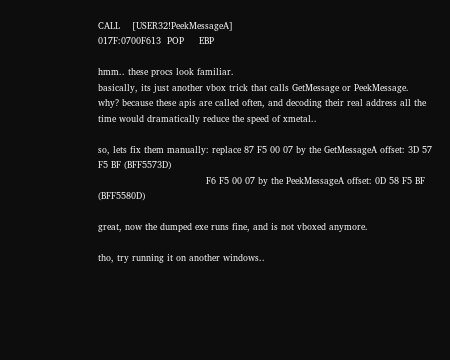CALL    [USER32!PeekMessageA]
017F:0700F613  POP     EBP

hmm.. these procs look familiar.
basically, its just another vbox trick that calls GetMessage or PeekMessage.
why? because these apis are called often, and decoding their real address all the time would dramatically reduce the speed of xmetal..

so, lets fix them manually: replace 87 F5 00 07 by the GetMessageA offset: 3D 57 F5 BF (BFF5573D)
                                    F6 F5 00 07 by the PeekMessageA offset: 0D 58 F5 BF (BFF5580D)

great, now the dumped exe runs fine, and is not vboxed anymore.

tho, try running it on another windows..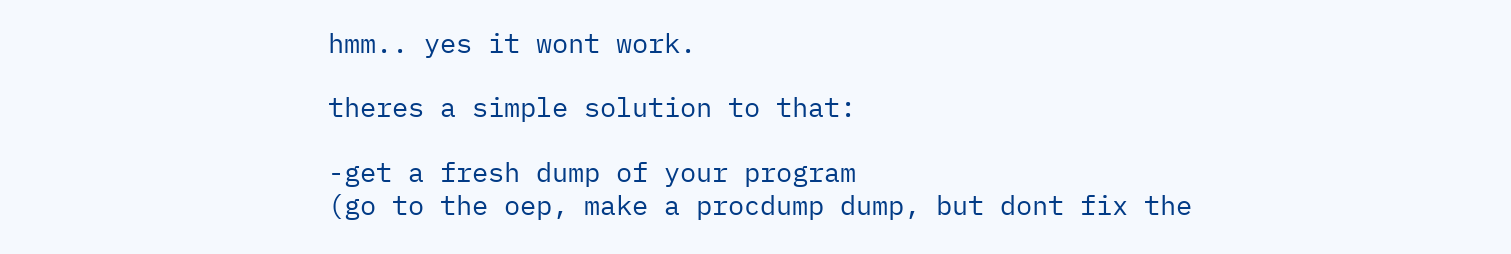hmm.. yes it wont work.

theres a simple solution to that:

-get a fresh dump of your program
(go to the oep, make a procdump dump, but dont fix the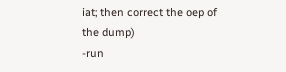iat; then correct the oep of the dump)
-run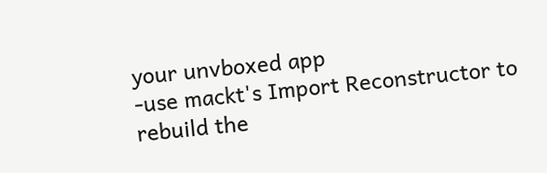your unvboxed app
-use mackt's Import Reconstructor to rebuild the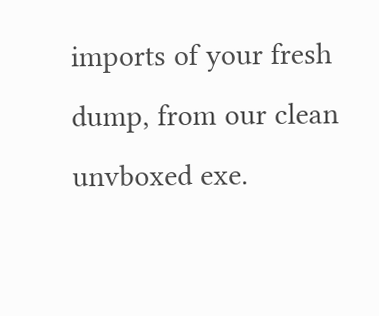imports of your fresh dump, from our clean unvboxed exe.